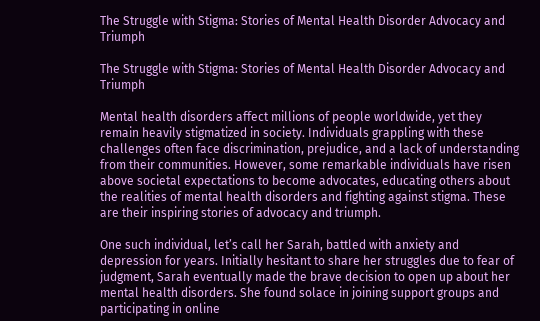The Struggle with Stigma: Stories of Mental Health Disorder Advocacy and Triumph

The Struggle with Stigma: Stories of Mental Health Disorder Advocacy and Triumph

Mental health disorders affect millions of people worldwide, yet they remain heavily stigmatized in society. Individuals grappling with these challenges often face discrimination, prejudice, and a lack of understanding from their communities. However, some remarkable individuals have risen above societal expectations to become advocates, educating others about the realities of mental health disorders and fighting against stigma. These are their inspiring stories of advocacy and triumph.

One such individual, let’s call her Sarah, battled with anxiety and depression for years. Initially hesitant to share her struggles due to fear of judgment, Sarah eventually made the brave decision to open up about her mental health disorders. She found solace in joining support groups and participating in online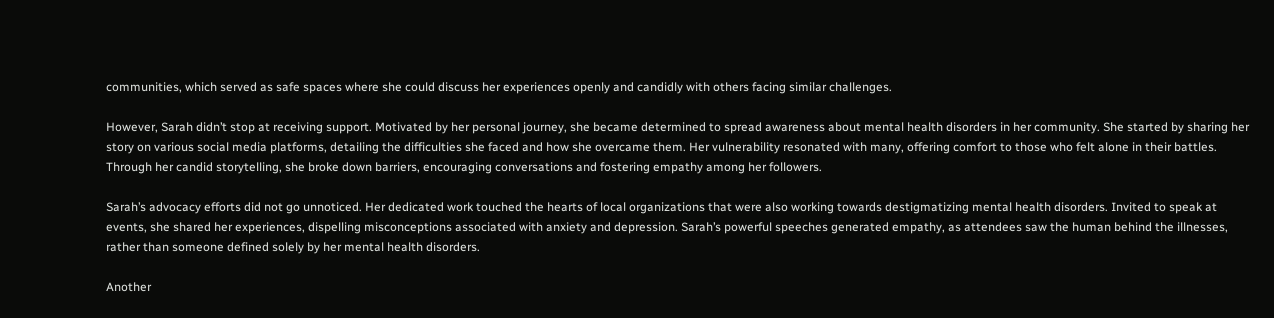communities, which served as safe spaces where she could discuss her experiences openly and candidly with others facing similar challenges.

However, Sarah didn’t stop at receiving support. Motivated by her personal journey, she became determined to spread awareness about mental health disorders in her community. She started by sharing her story on various social media platforms, detailing the difficulties she faced and how she overcame them. Her vulnerability resonated with many, offering comfort to those who felt alone in their battles. Through her candid storytelling, she broke down barriers, encouraging conversations and fostering empathy among her followers.

Sarah’s advocacy efforts did not go unnoticed. Her dedicated work touched the hearts of local organizations that were also working towards destigmatizing mental health disorders. Invited to speak at events, she shared her experiences, dispelling misconceptions associated with anxiety and depression. Sarah’s powerful speeches generated empathy, as attendees saw the human behind the illnesses, rather than someone defined solely by her mental health disorders.

Another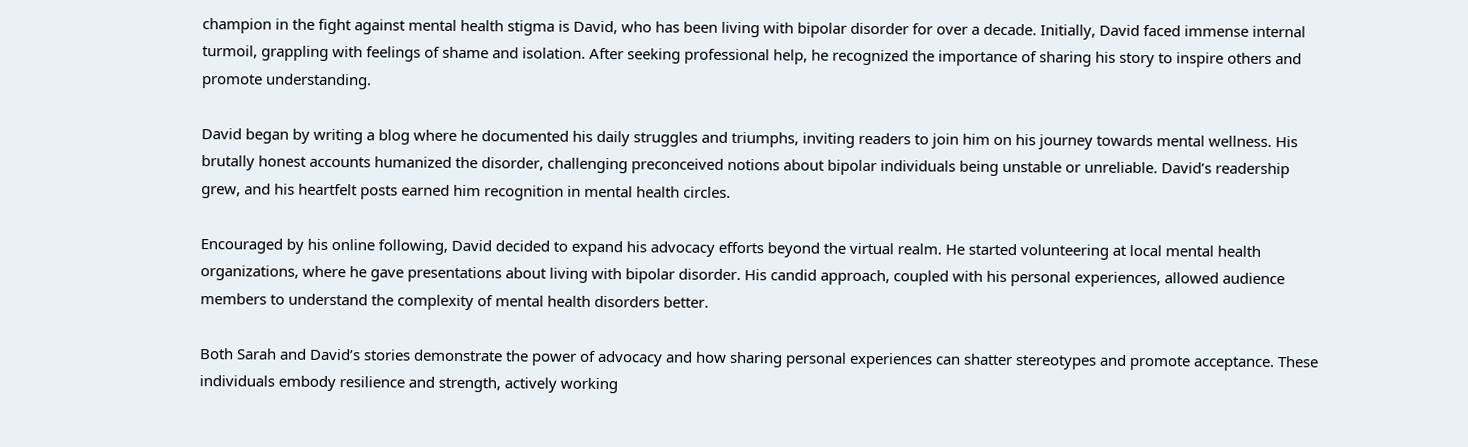champion in the fight against mental health stigma is David, who has been living with bipolar disorder for over a decade. Initially, David faced immense internal turmoil, grappling with feelings of shame and isolation. After seeking professional help, he recognized the importance of sharing his story to inspire others and promote understanding.

David began by writing a blog where he documented his daily struggles and triumphs, inviting readers to join him on his journey towards mental wellness. His brutally honest accounts humanized the disorder, challenging preconceived notions about bipolar individuals being unstable or unreliable. David’s readership grew, and his heartfelt posts earned him recognition in mental health circles.

Encouraged by his online following, David decided to expand his advocacy efforts beyond the virtual realm. He started volunteering at local mental health organizations, where he gave presentations about living with bipolar disorder. His candid approach, coupled with his personal experiences, allowed audience members to understand the complexity of mental health disorders better.

Both Sarah and David’s stories demonstrate the power of advocacy and how sharing personal experiences can shatter stereotypes and promote acceptance. These individuals embody resilience and strength, actively working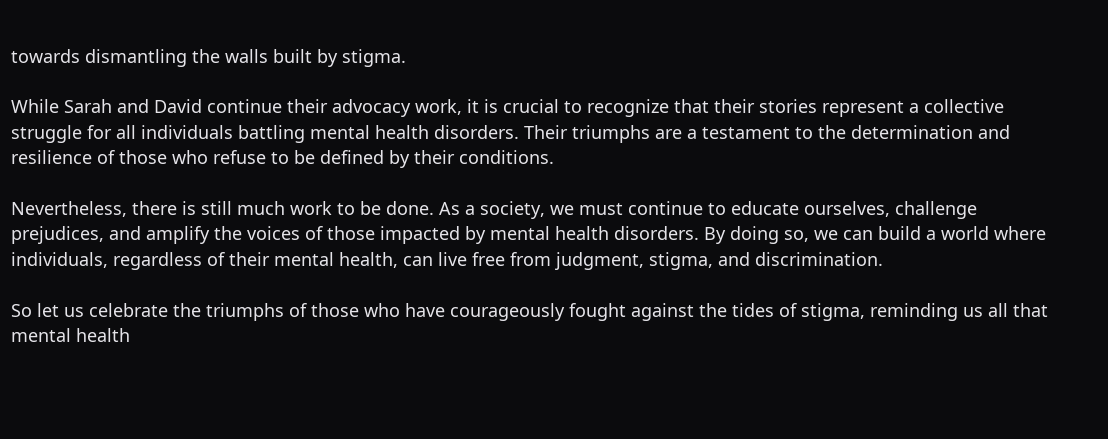towards dismantling the walls built by stigma.

While Sarah and David continue their advocacy work, it is crucial to recognize that their stories represent a collective struggle for all individuals battling mental health disorders. Their triumphs are a testament to the determination and resilience of those who refuse to be defined by their conditions.

Nevertheless, there is still much work to be done. As a society, we must continue to educate ourselves, challenge prejudices, and amplify the voices of those impacted by mental health disorders. By doing so, we can build a world where individuals, regardless of their mental health, can live free from judgment, stigma, and discrimination.

So let us celebrate the triumphs of those who have courageously fought against the tides of stigma, reminding us all that mental health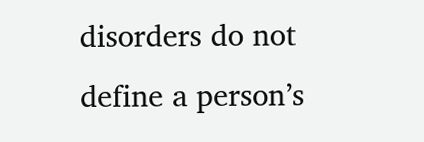disorders do not define a person’s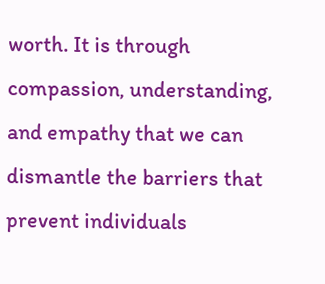worth. It is through compassion, understanding, and empathy that we can dismantle the barriers that prevent individuals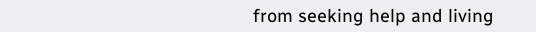from seeking help and living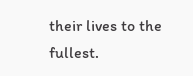their lives to the fullest.